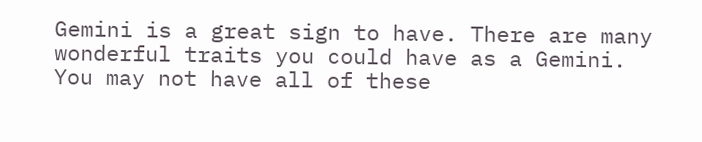Gemini is a great sign to have. There are many wonderful traits you could have as a Gemini. You may not have all of these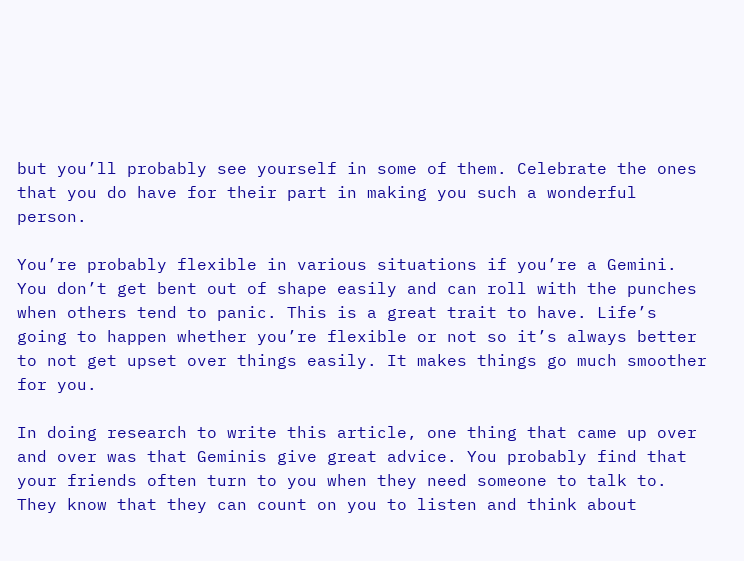but you’ll probably see yourself in some of them. Celebrate the ones that you do have for their part in making you such a wonderful person.

You’re probably flexible in various situations if you’re a Gemini. You don’t get bent out of shape easily and can roll with the punches when others tend to panic. This is a great trait to have. Life’s going to happen whether you’re flexible or not so it’s always better to not get upset over things easily. It makes things go much smoother for you.

In doing research to write this article, one thing that came up over and over was that Geminis give great advice. You probably find that your friends often turn to you when they need someone to talk to. They know that they can count on you to listen and think about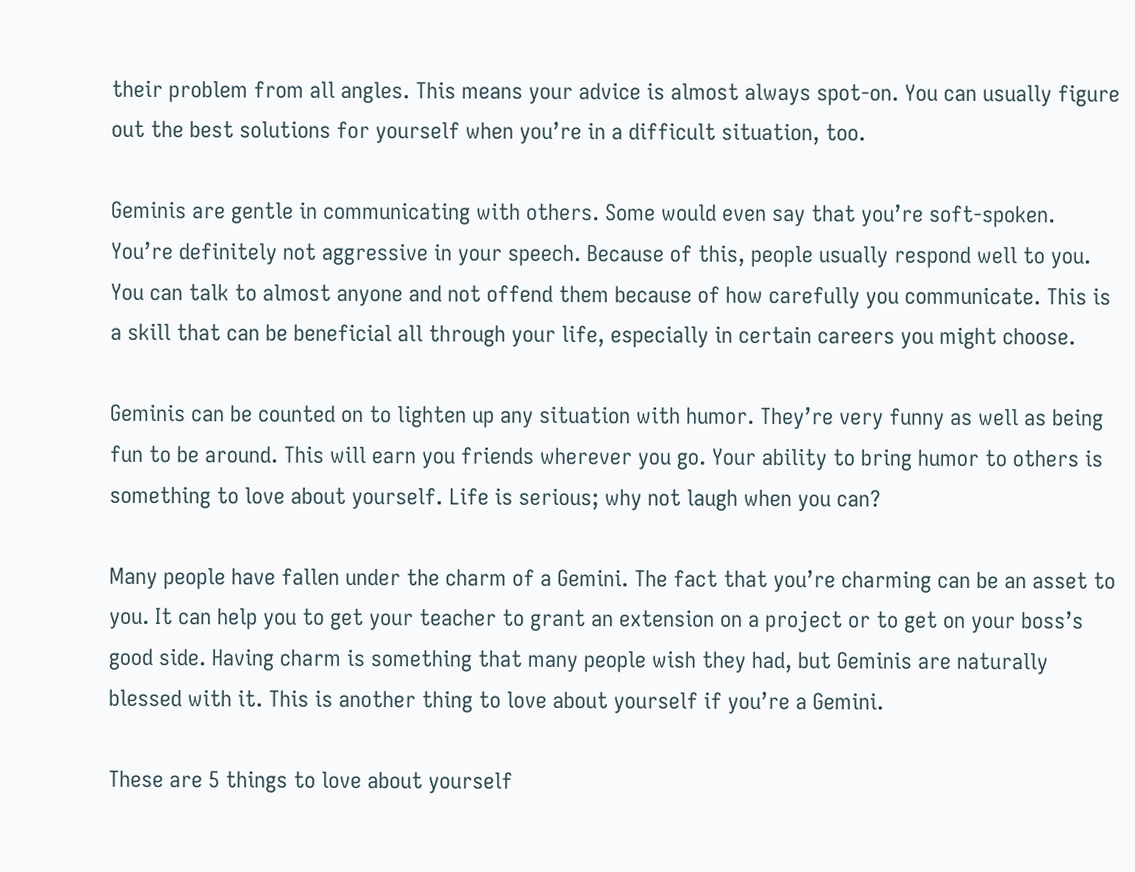their problem from all angles. This means your advice is almost always spot-on. You can usually figure out the best solutions for yourself when you’re in a difficult situation, too.

Geminis are gentle in communicating with others. Some would even say that you’re soft-spoken. You’re definitely not aggressive in your speech. Because of this, people usually respond well to you. You can talk to almost anyone and not offend them because of how carefully you communicate. This is a skill that can be beneficial all through your life, especially in certain careers you might choose.

Geminis can be counted on to lighten up any situation with humor. They’re very funny as well as being fun to be around. This will earn you friends wherever you go. Your ability to bring humor to others is something to love about yourself. Life is serious; why not laugh when you can?

Many people have fallen under the charm of a Gemini. The fact that you’re charming can be an asset to you. It can help you to get your teacher to grant an extension on a project or to get on your boss’s good side. Having charm is something that many people wish they had, but Geminis are naturally blessed with it. This is another thing to love about yourself if you’re a Gemini.

These are 5 things to love about yourself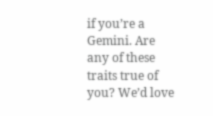if you’re a Gemini. Are any of these traits true of you? We’d love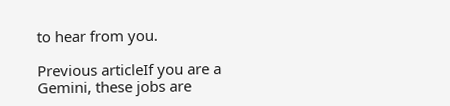to hear from you.

Previous articleIf you are a Gemini, these jobs are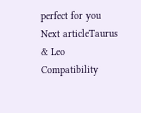perfect for you
Next articleTaurus & Leo Compatibility